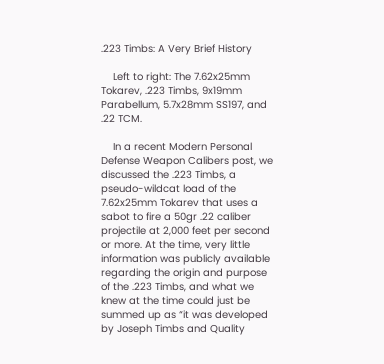.223 Timbs: A Very Brief History

    Left to right: The 7.62x25mm Tokarev, .223 Timbs, 9x19mm Parabellum, 5.7x28mm SS197, and .22 TCM.

    In a recent Modern Personal Defense Weapon Calibers post, we discussed the .223 Timbs, a pseudo-wildcat load of the 7.62x25mm Tokarev that uses a sabot to fire a 50gr .22 caliber projectile at 2,000 feet per second or more. At the time, very little information was publicly available regarding the origin and purpose of the .223 Timbs, and what we knew at the time could just be summed up as “it was developed by Joseph Timbs and Quality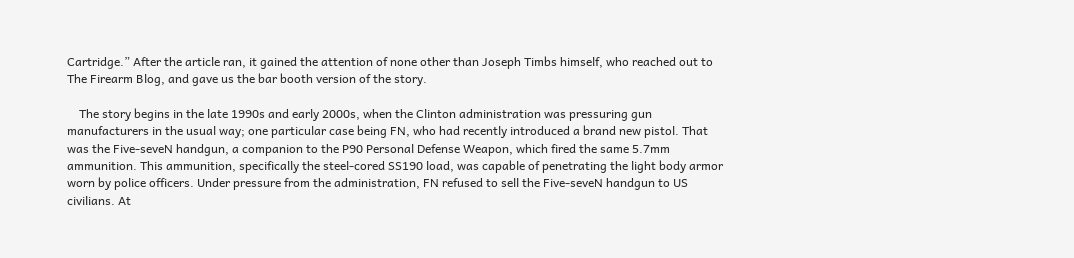Cartridge.” After the article ran, it gained the attention of none other than Joseph Timbs himself, who reached out to The Firearm Blog, and gave us the bar booth version of the story.

    The story begins in the late 1990s and early 2000s, when the Clinton administration was pressuring gun manufacturers in the usual way; one particular case being FN, who had recently introduced a brand new pistol. That was the Five-seveN handgun, a companion to the P90 Personal Defense Weapon, which fired the same 5.7mm ammunition. This ammunition, specifically the steel-cored SS190 load, was capable of penetrating the light body armor worn by police officers. Under pressure from the administration, FN refused to sell the Five-seveN handgun to US civilians. At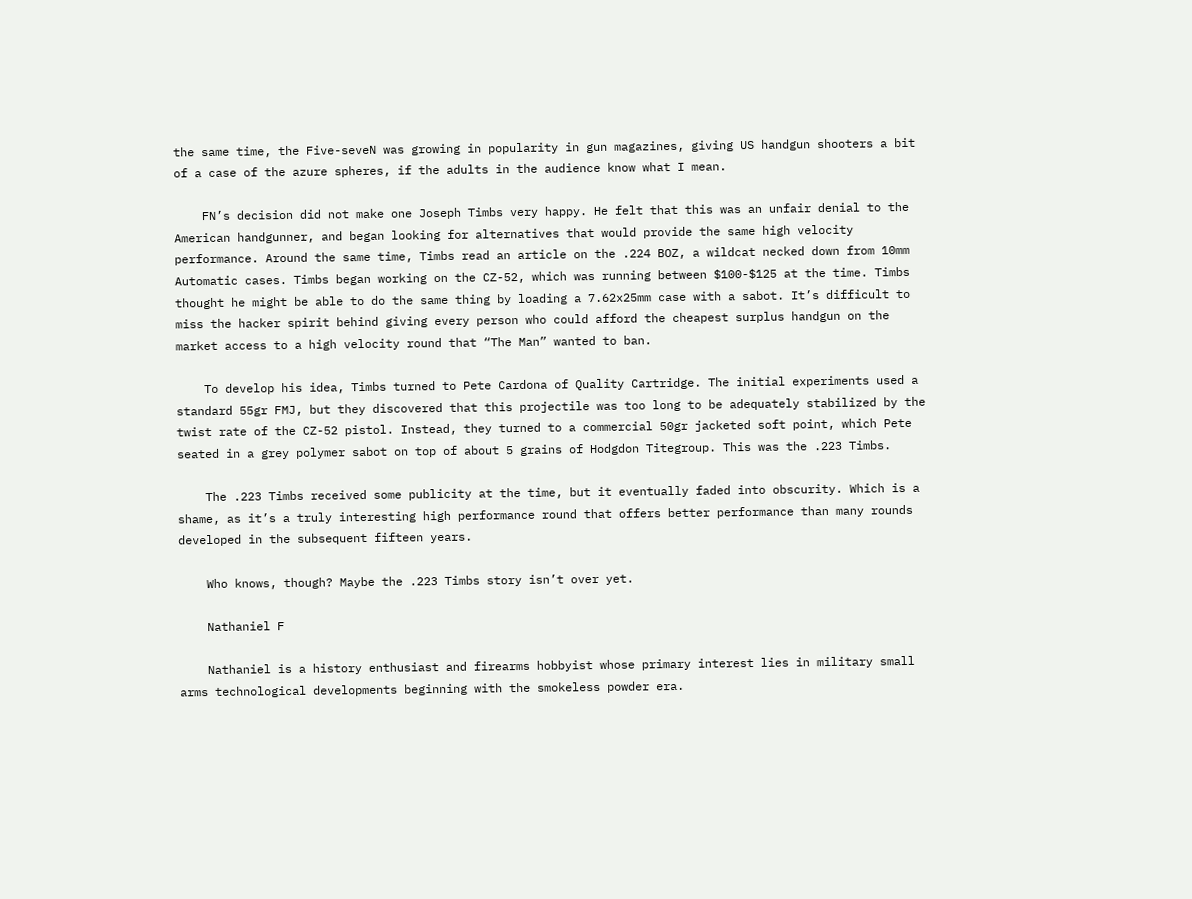the same time, the Five-seveN was growing in popularity in gun magazines, giving US handgun shooters a bit of a case of the azure spheres, if the adults in the audience know what I mean.

    FN’s decision did not make one Joseph Timbs very happy. He felt that this was an unfair denial to the American handgunner, and began looking for alternatives that would provide the same high velocity performance. Around the same time, Timbs read an article on the .224 BOZ, a wildcat necked down from 10mm Automatic cases. Timbs began working on the CZ-52, which was running between $100-$125 at the time. Timbs thought he might be able to do the same thing by loading a 7.62x25mm case with a sabot. It’s difficult to miss the hacker spirit behind giving every person who could afford the cheapest surplus handgun on the market access to a high velocity round that “The Man” wanted to ban.

    To develop his idea, Timbs turned to Pete Cardona of Quality Cartridge. The initial experiments used a standard 55gr FMJ, but they discovered that this projectile was too long to be adequately stabilized by the twist rate of the CZ-52 pistol. Instead, they turned to a commercial 50gr jacketed soft point, which Pete seated in a grey polymer sabot on top of about 5 grains of Hodgdon Titegroup. This was the .223 Timbs.

    The .223 Timbs received some publicity at the time, but it eventually faded into obscurity. Which is a shame, as it’s a truly interesting high performance round that offers better performance than many rounds developed in the subsequent fifteen years.

    Who knows, though? Maybe the .223 Timbs story isn’t over yet.

    Nathaniel F

    Nathaniel is a history enthusiast and firearms hobbyist whose primary interest lies in military small arms technological developments beginning with the smokeless powder era.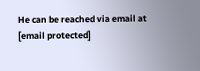He can be reached via email at [email protected]